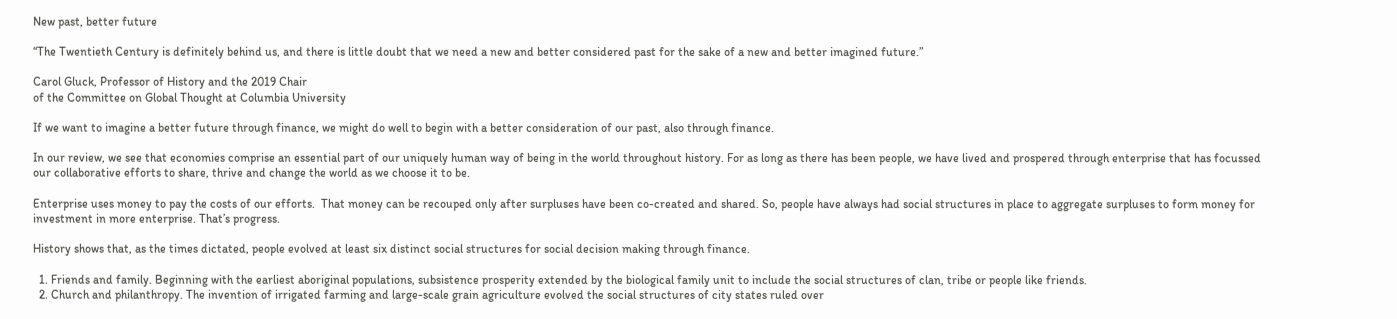New past, better future

“The Twentieth Century is definitely behind us, and there is little doubt that we need a new and better considered past for the sake of a new and better imagined future.”

Carol Gluck, Professor of History and the 2019 Chair
of the Committee on Global Thought at Columbia University

If we want to imagine a better future through finance, we might do well to begin with a better consideration of our past, also through finance.

In our review, we see that economies comprise an essential part of our uniquely human way of being in the world throughout history. For as long as there has been people, we have lived and prospered through enterprise that has focussed our collaborative efforts to share, thrive and change the world as we choose it to be.

Enterprise uses money to pay the costs of our efforts.  That money can be recouped only after surpluses have been co-created and shared. So, people have always had social structures in place to aggregate surpluses to form money for investment in more enterprise. That’s progress.

History shows that, as the times dictated, people evolved at least six distinct social structures for social decision making through finance.

  1. Friends and family. Beginning with the earliest aboriginal populations, subsistence prosperity extended by the biological family unit to include the social structures of clan, tribe or people like friends.
  2. Church and philanthropy. The invention of irrigated farming and large-scale grain agriculture evolved the social structures of city states ruled over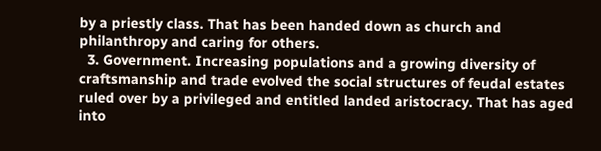by a priestly class. That has been handed down as church and philanthropy and caring for others.
  3. Government. Increasing populations and a growing diversity of craftsmanship and trade evolved the social structures of feudal estates ruled over by a privileged and entitled landed aristocracy. That has aged into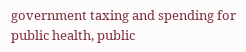government taxing and spending for public health, public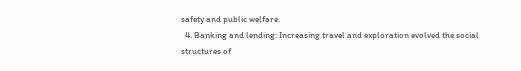safety and public welfare.
  4. Banking and lending: Increasing travel and exploration evolved the social structures of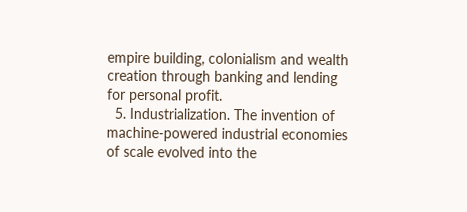empire building, colonialism and wealth creation through banking and lending for personal profit.
  5. Industrialization. The invention of machine-powered industrial economies of scale evolved into the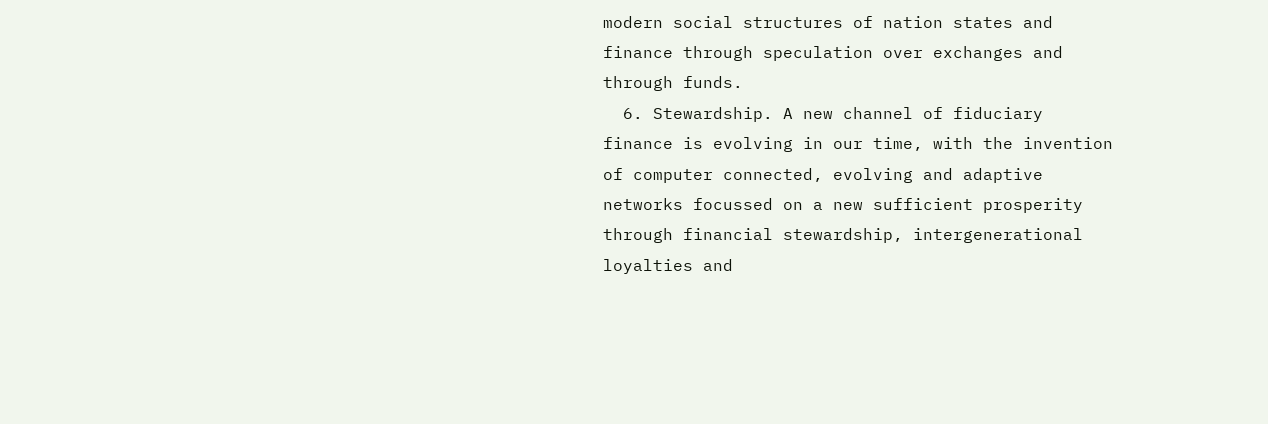modern social structures of nation states and finance through speculation over exchanges and through funds.
  6. Stewardship. A new channel of fiduciary finance is evolving in our time, with the invention of computer connected, evolving and adaptive networks focussed on a new sufficient prosperity through financial stewardship, intergenerational loyalties and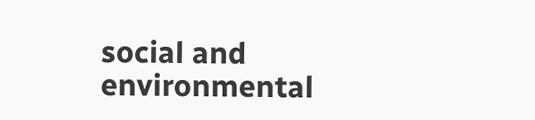social and environmental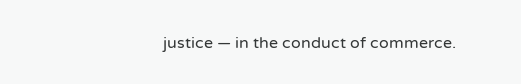justice — in the conduct of commerce.